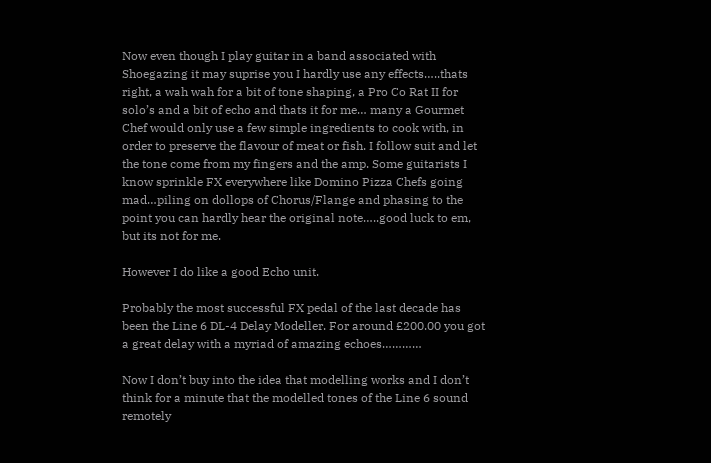Now even though I play guitar in a band associated with Shoegazing it may suprise you I hardly use any effects…..thats right, a wah wah for a bit of tone shaping, a Pro Co Rat II for solo’s and a bit of echo and thats it for me… many a Gourmet Chef would only use a few simple ingredients to cook with, in order to preserve the flavour of meat or fish. I follow suit and let the tone come from my fingers and the amp. Some guitarists I know sprinkle FX everywhere like Domino Pizza Chefs going mad…piling on dollops of Chorus/Flange and phasing to the point you can hardly hear the original note…..good luck to em, but its not for me.

However I do like a good Echo unit.

Probably the most successful FX pedal of the last decade has been the Line 6 DL-4 Delay Modeller. For around £200.00 you got a great delay with a myriad of amazing echoes…………

Now I don’t buy into the idea that modelling works and I don’t think for a minute that the modelled tones of the Line 6 sound remotely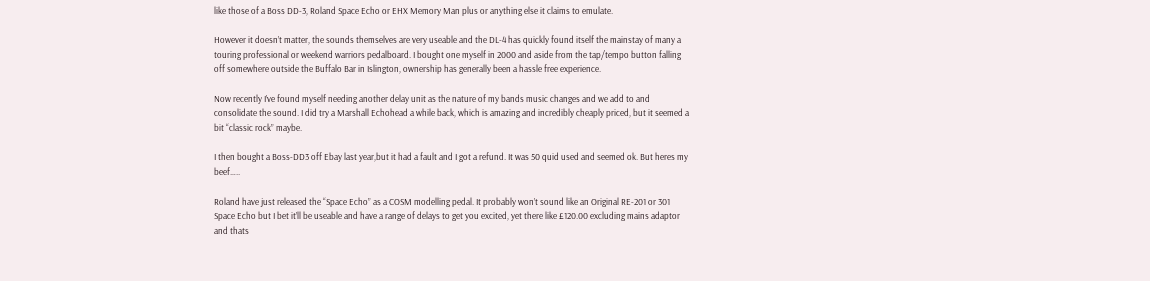like those of a Boss DD-3, Roland Space Echo or EHX Memory Man plus or anything else it claims to emulate.

However it doesn’t matter, the sounds themselves are very useable and the DL-4 has quickly found itself the mainstay of many a touring professional or weekend warriors pedalboard. I bought one myself in 2000 and aside from the tap/tempo button falling off somewhere outside the Buffalo Bar in Islington, ownership has generally been a hassle free experience.

Now recently I’ve found myself needing another delay unit as the nature of my bands music changes and we add to and consolidate the sound. I did try a Marshall Echohead a while back, which is amazing and incredibly cheaply priced, but it seemed a bit “classic rock” maybe.

I then bought a Boss-DD3 off Ebay last year,but it had a fault and I got a refund. It was 50 quid used and seemed ok. But heres my beef…..

Roland have just released the “Space Echo” as a COSM modelling pedal. It probably won’t sound like an Original RE-201 or 301 Space Echo but I bet it’ll be useable and have a range of delays to get you excited, yet there like £120.00 excluding mains adaptor and thats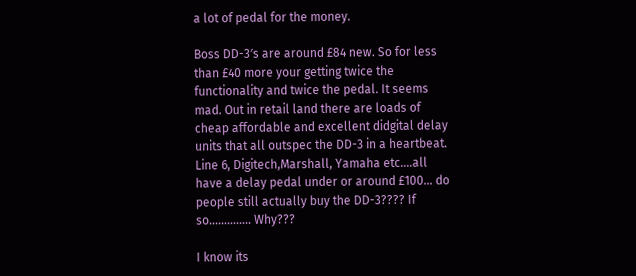a lot of pedal for the money.

Boss DD-3′s are around £84 new. So for less than £40 more your getting twice the functionality and twice the pedal. It seems mad. Out in retail land there are loads of cheap affordable and excellent didgital delay units that all outspec the DD-3 in a heartbeat. Line 6, Digitech,Marshall, Yamaha etc….all have a delay pedal under or around £100… do people still actually buy the DD-3???? If so………….. Why???

I know its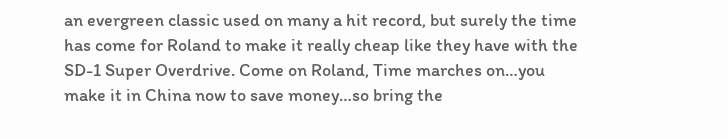an evergreen classic used on many a hit record, but surely the time has come for Roland to make it really cheap like they have with the SD-1 Super Overdrive. Come on Roland, Time marches on…you make it in China now to save money…so bring the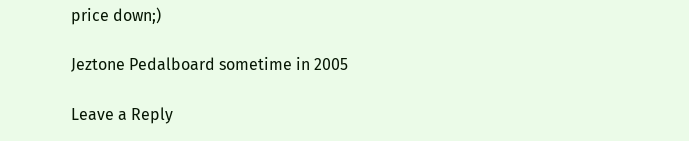price down;)

Jeztone Pedalboard sometime in 2005

Leave a Reply